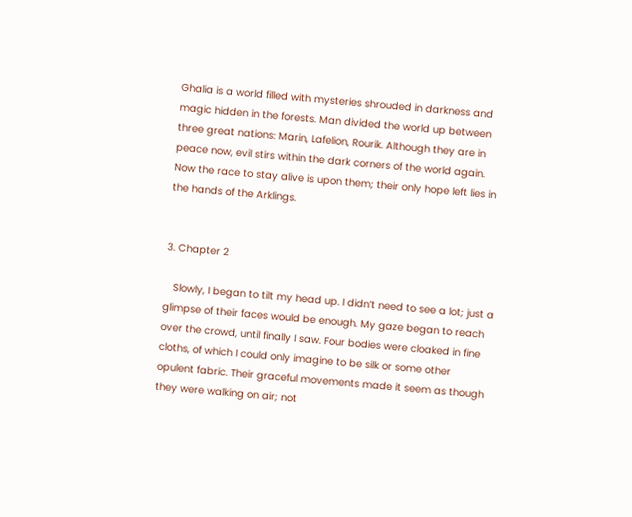Ghalia is a world filled with mysteries shrouded in darkness and magic hidden in the forests. Man divided the world up between three great nations: Marin, Lafelion, Rourik. Although they are in peace now, evil stirs within the dark corners of the world again. Now the race to stay alive is upon them; their only hope left lies in the hands of the Arklings.


3. Chapter 2

   Slowly, I began to tilt my head up. I didn’t need to see a lot; just a glimpse of their faces would be enough. My gaze began to reach over the crowd, until finally I saw. Four bodies were cloaked in fine cloths, of which I could only imagine to be silk or some other opulent fabric. Their graceful movements made it seem as though they were walking on air; not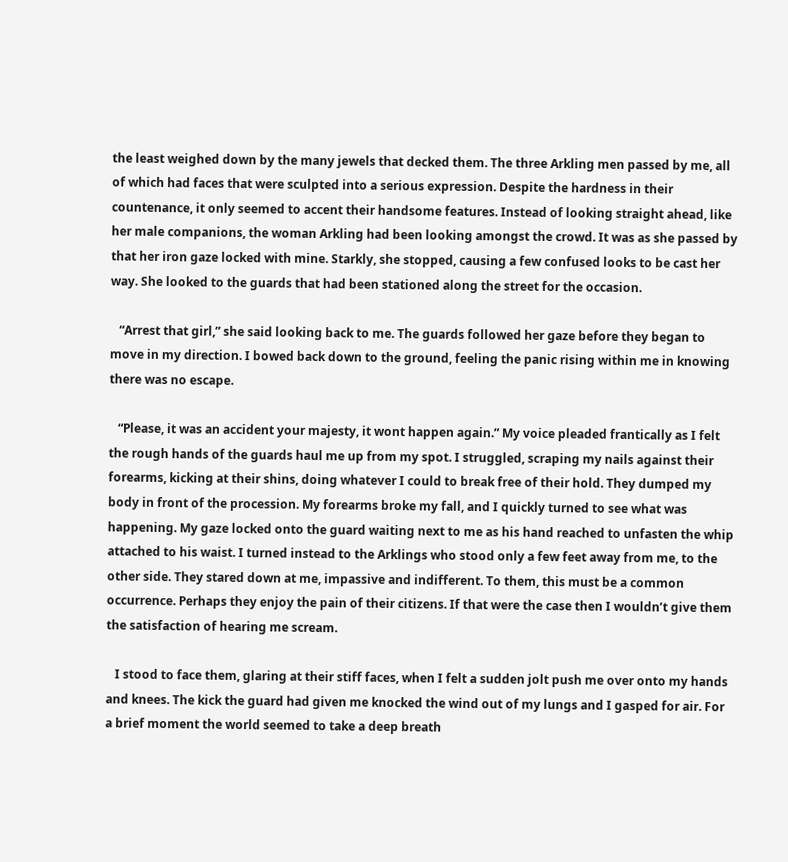the least weighed down by the many jewels that decked them. The three Arkling men passed by me, all of which had faces that were sculpted into a serious expression. Despite the hardness in their countenance, it only seemed to accent their handsome features. Instead of looking straight ahead, like her male companions, the woman Arkling had been looking amongst the crowd. It was as she passed by that her iron gaze locked with mine. Starkly, she stopped, causing a few confused looks to be cast her way. She looked to the guards that had been stationed along the street for the occasion.

   “Arrest that girl,” she said looking back to me. The guards followed her gaze before they began to move in my direction. I bowed back down to the ground, feeling the panic rising within me in knowing there was no escape.

   “Please, it was an accident your majesty, it wont happen again.” My voice pleaded frantically as I felt the rough hands of the guards haul me up from my spot. I struggled, scraping my nails against their forearms, kicking at their shins, doing whatever I could to break free of their hold. They dumped my body in front of the procession. My forearms broke my fall, and I quickly turned to see what was happening. My gaze locked onto the guard waiting next to me as his hand reached to unfasten the whip attached to his waist. I turned instead to the Arklings who stood only a few feet away from me, to the other side. They stared down at me, impassive and indifferent. To them, this must be a common occurrence. Perhaps they enjoy the pain of their citizens. If that were the case then I wouldn’t give them the satisfaction of hearing me scream.

   I stood to face them, glaring at their stiff faces, when I felt a sudden jolt push me over onto my hands and knees. The kick the guard had given me knocked the wind out of my lungs and I gasped for air. For a brief moment the world seemed to take a deep breath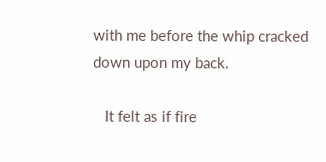with me before the whip cracked down upon my back.

   It felt as if fire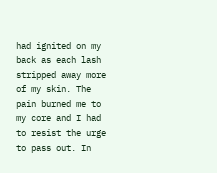had ignited on my back as each lash stripped away more of my skin. The pain burned me to my core and I had to resist the urge to pass out. In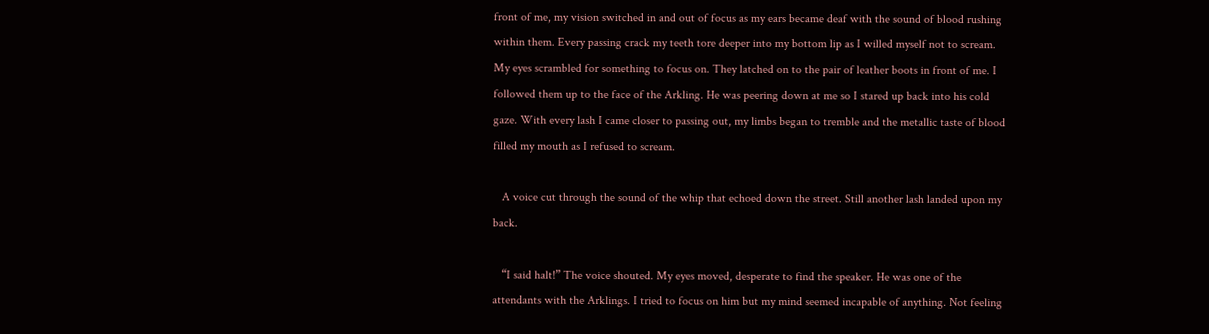front of me, my vision switched in and out of focus as my ears became deaf with the sound of blood rushing within them. Every passing crack my teeth tore deeper into my bottom lip as I willed myself not to scream. My eyes scrambled for something to focus on. They latched on to the pair of leather boots in front of me. I followed them up to the face of the Arkling. He was peering down at me so I stared up back into his cold gaze. With every lash I came closer to passing out, my limbs began to tremble and the metallic taste of blood filled my mouth as I refused to scream.

   A voice cut through the sound of the whip that echoed down the street. Still another lash landed upon my back.

   “I said halt!” The voice shouted. My eyes moved, desperate to find the speaker. He was one of the attendants with the Arklings. I tried to focus on him but my mind seemed incapable of anything. Not feeling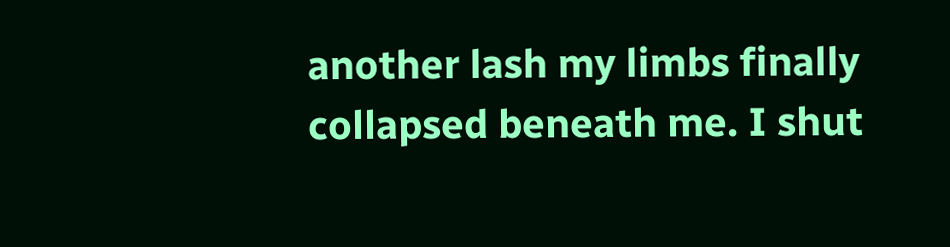another lash my limbs finally collapsed beneath me. I shut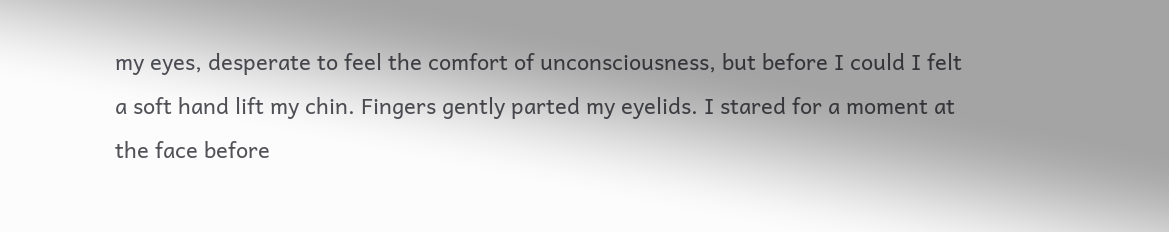my eyes, desperate to feel the comfort of unconsciousness, but before I could I felt a soft hand lift my chin. Fingers gently parted my eyelids. I stared for a moment at the face before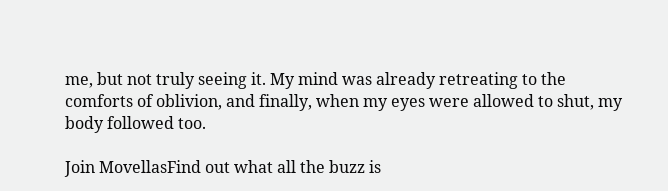me, but not truly seeing it. My mind was already retreating to the comforts of oblivion, and finally, when my eyes were allowed to shut, my body followed too.

Join MovellasFind out what all the buzz is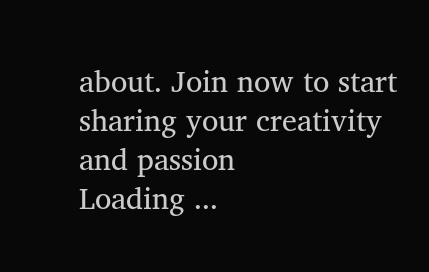about. Join now to start sharing your creativity and passion
Loading ...